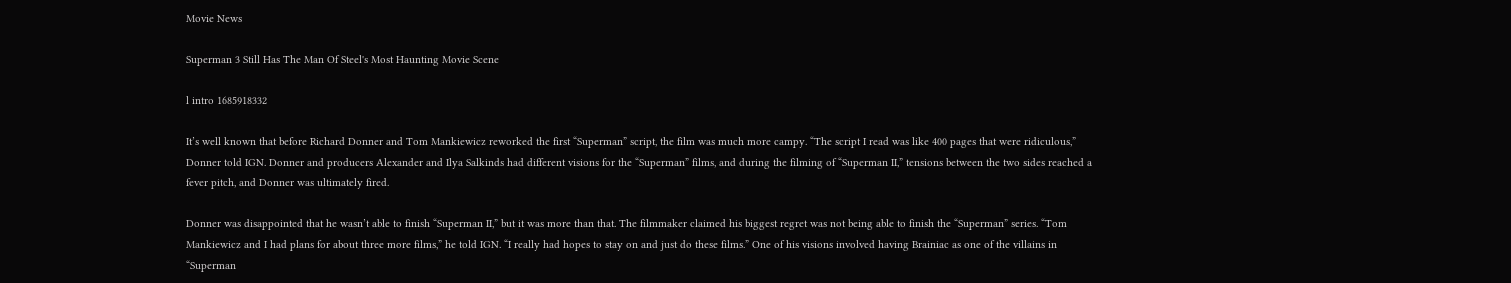Movie News

Superman 3 Still Has The Man Of Steel's Most Haunting Movie Scene

l intro 1685918332

It’s well known that before Richard Donner and Tom Mankiewicz reworked the first “Superman” script, the film was much more campy. “The script I read was like 400 pages that were ridiculous,” Donner told IGN. Donner and producers Alexander and Ilya Salkinds had different visions for the “Superman” films, and during the filming of “Superman II,” tensions between the two sides reached a fever pitch, and Donner was ultimately fired.

Donner was disappointed that he wasn’t able to finish “Superman II,” but it was more than that. The filmmaker claimed his biggest regret was not being able to finish the “Superman” series. “Tom Mankiewicz and I had plans for about three more films,” he told IGN. “I really had hopes to stay on and just do these films.” One of his visions involved having Brainiac as one of the villains in “Superman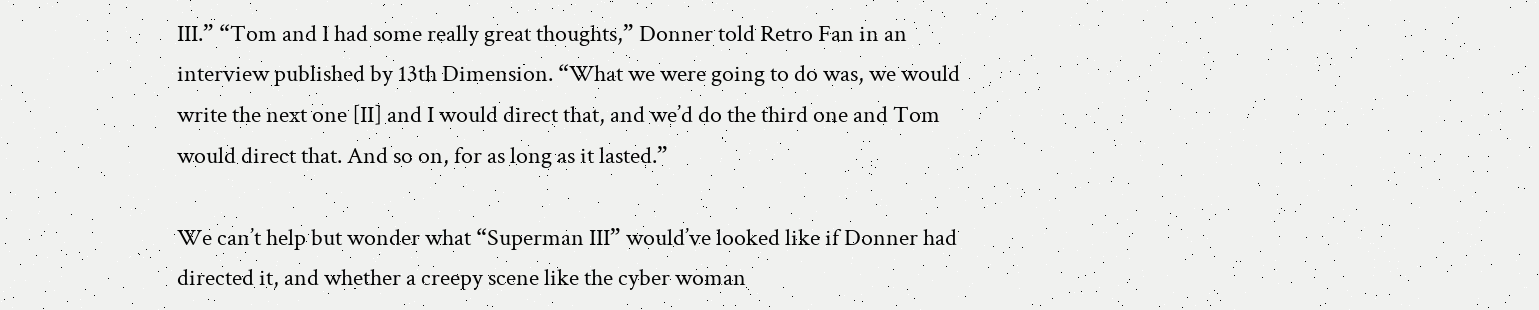III.” “Tom and I had some really great thoughts,” Donner told Retro Fan in an interview published by 13th Dimension. “What we were going to do was, we would write the next one [II] and I would direct that, and we’d do the third one and Tom would direct that. And so on, for as long as it lasted.”

We can’t help but wonder what “Superman III” would’ve looked like if Donner had directed it, and whether a creepy scene like the cyber woman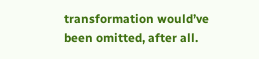transformation would’ve been omitted, after all.